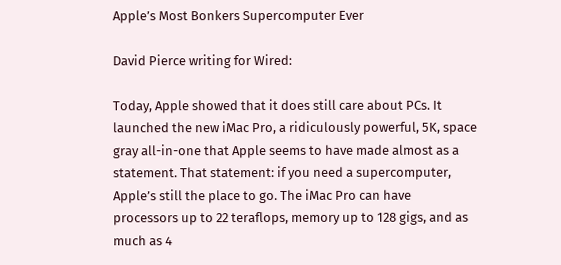Apple’s Most Bonkers Supercomputer Ever

David Pierce writing for Wired:

Today, Apple showed that it does still care about PCs. It launched the new iMac Pro, a ridiculously powerful, 5K, space gray all-in-one that Apple seems to have made almost as a statement. That statement: if you need a supercomputer, Apple’s still the place to go. The iMac Pro can have processors up to 22 teraflops, memory up to 128 gigs, and as much as 4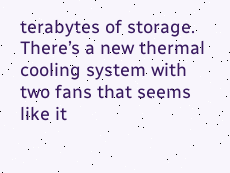terabytes of storage. There’s a new thermal cooling system with two fans that seems like it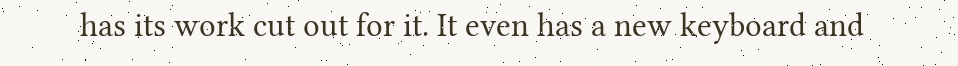has its work cut out for it. It even has a new keyboard and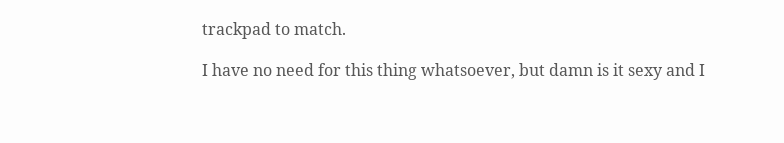trackpad to match.

I have no need for this thing whatsoever, but damn is it sexy and I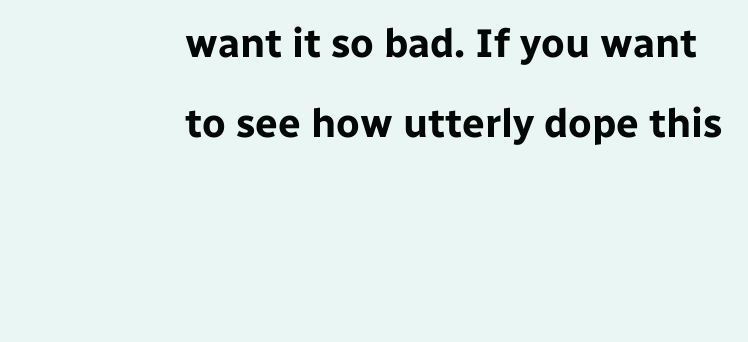want it so bad. If you want to see how utterly dope this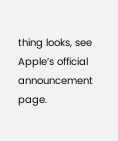thing looks, see Apple’s official announcement page.